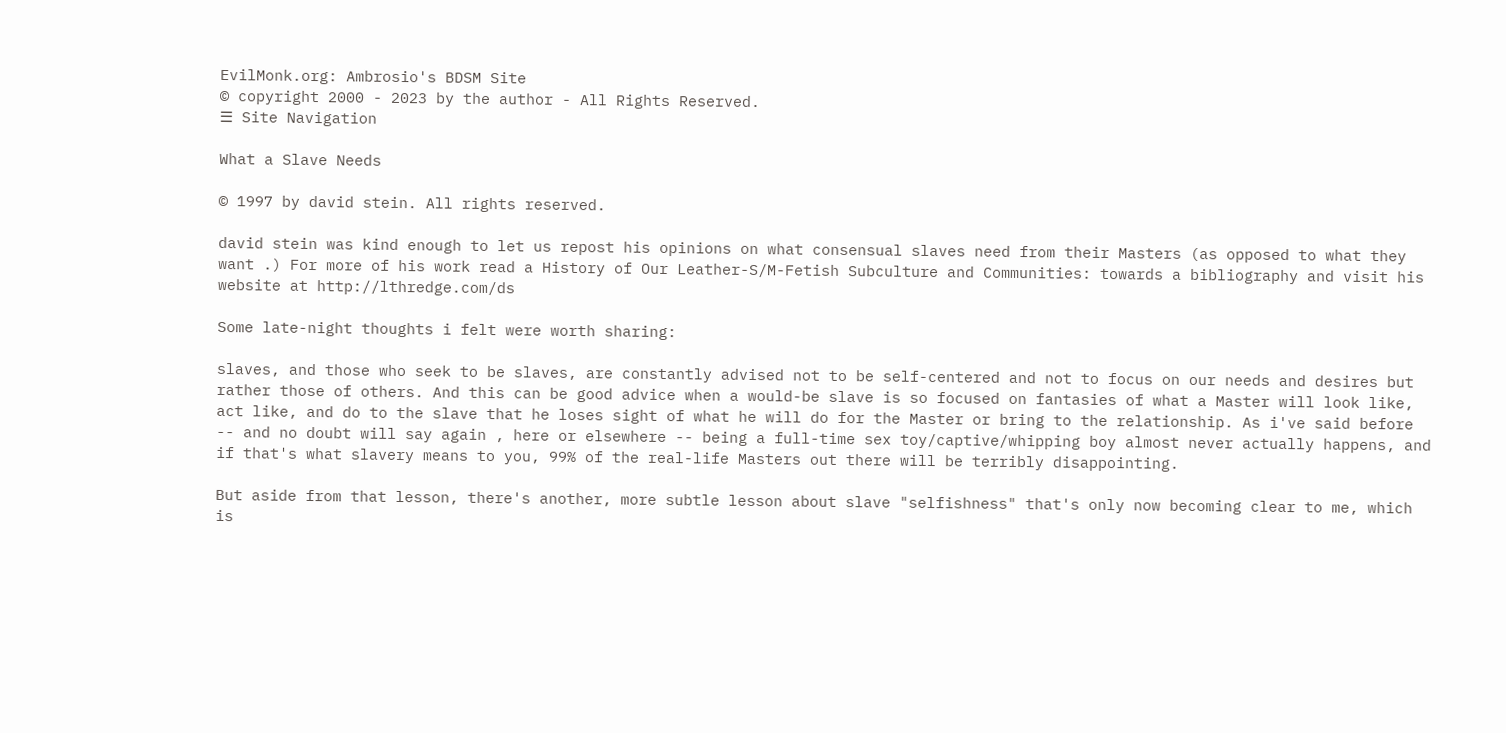EvilMonk.org: Ambrosio's BDSM Site
© copyright 2000 - 2023 by the author - All Rights Reserved.
☰ Site Navigation

What a Slave Needs

© 1997 by david stein. All rights reserved.

david stein was kind enough to let us repost his opinions on what consensual slaves need from their Masters (as opposed to what they want .) For more of his work read a History of Our Leather-S/M-Fetish Subculture and Communities: towards a bibliography and visit his website at http://lthredge.com/ds

Some late-night thoughts i felt were worth sharing:

slaves, and those who seek to be slaves, are constantly advised not to be self-centered and not to focus on our needs and desires but rather those of others. And this can be good advice when a would-be slave is so focused on fantasies of what a Master will look like, act like, and do to the slave that he loses sight of what he will do for the Master or bring to the relationship. As i've said before -- and no doubt will say again , here or elsewhere -- being a full-time sex toy/captive/whipping boy almost never actually happens, and if that's what slavery means to you, 99% of the real-life Masters out there will be terribly disappointing.

But aside from that lesson, there's another, more subtle lesson about slave "selfishness" that's only now becoming clear to me, which is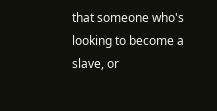that someone who's looking to become a slave, or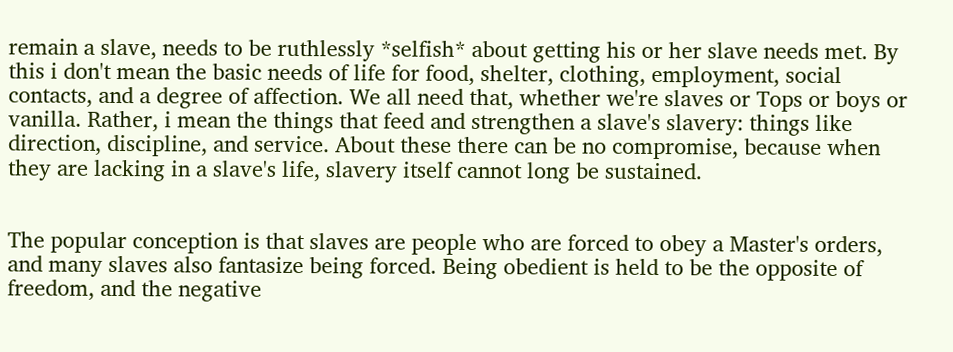remain a slave, needs to be ruthlessly *selfish* about getting his or her slave needs met. By this i don't mean the basic needs of life for food, shelter, clothing, employment, social contacts, and a degree of affection. We all need that, whether we're slaves or Tops or boys or vanilla. Rather, i mean the things that feed and strengthen a slave's slavery: things like direction, discipline, and service. About these there can be no compromise, because when they are lacking in a slave's life, slavery itself cannot long be sustained.


The popular conception is that slaves are people who are forced to obey a Master's orders, and many slaves also fantasize being forced. Being obedient is held to be the opposite of freedom, and the negative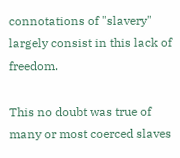connotations of "slavery" largely consist in this lack of freedom.

This no doubt was true of many or most coerced slaves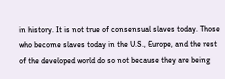in history. It is not true of consensual slaves today. Those who become slaves today in the U.S., Europe, and the rest of the developed world do so not because they are being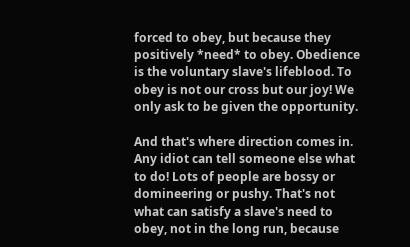forced to obey, but because they positively *need* to obey. Obedience is the voluntary slave's lifeblood. To obey is not our cross but our joy! We only ask to be given the opportunity.

And that's where direction comes in. Any idiot can tell someone else what to do! Lots of people are bossy or domineering or pushy. That's not what can satisfy a slave's need to obey, not in the long run, because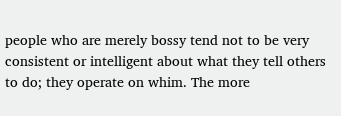people who are merely bossy tend not to be very consistent or intelligent about what they tell others to do; they operate on whim. The more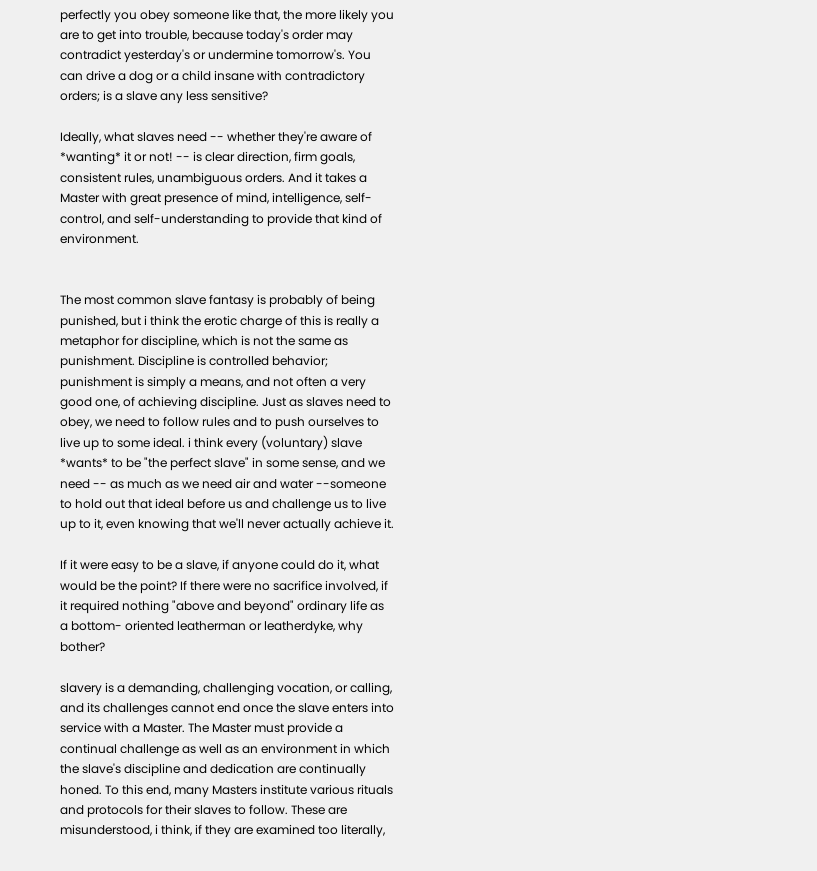perfectly you obey someone like that, the more likely you are to get into trouble, because today's order may contradict yesterday's or undermine tomorrow's. You can drive a dog or a child insane with contradictory orders; is a slave any less sensitive?

Ideally, what slaves need -- whether they're aware of *wanting* it or not! -- is clear direction, firm goals, consistent rules, unambiguous orders. And it takes a Master with great presence of mind, intelligence, self-control, and self-understanding to provide that kind of environment.


The most common slave fantasy is probably of being punished, but i think the erotic charge of this is really a metaphor for discipline, which is not the same as punishment. Discipline is controlled behavior; punishment is simply a means, and not often a very good one, of achieving discipline. Just as slaves need to obey, we need to follow rules and to push ourselves to live up to some ideal. i think every (voluntary) slave *wants* to be "the perfect slave" in some sense, and we need -- as much as we need air and water --someone to hold out that ideal before us and challenge us to live up to it, even knowing that we'll never actually achieve it.

If it were easy to be a slave, if anyone could do it, what would be the point? If there were no sacrifice involved, if it required nothing "above and beyond" ordinary life as a bottom- oriented leatherman or leatherdyke, why bother?

slavery is a demanding, challenging vocation, or calling, and its challenges cannot end once the slave enters into service with a Master. The Master must provide a continual challenge as well as an environment in which the slave's discipline and dedication are continually honed. To this end, many Masters institute various rituals and protocols for their slaves to follow. These are misunderstood, i think, if they are examined too literally,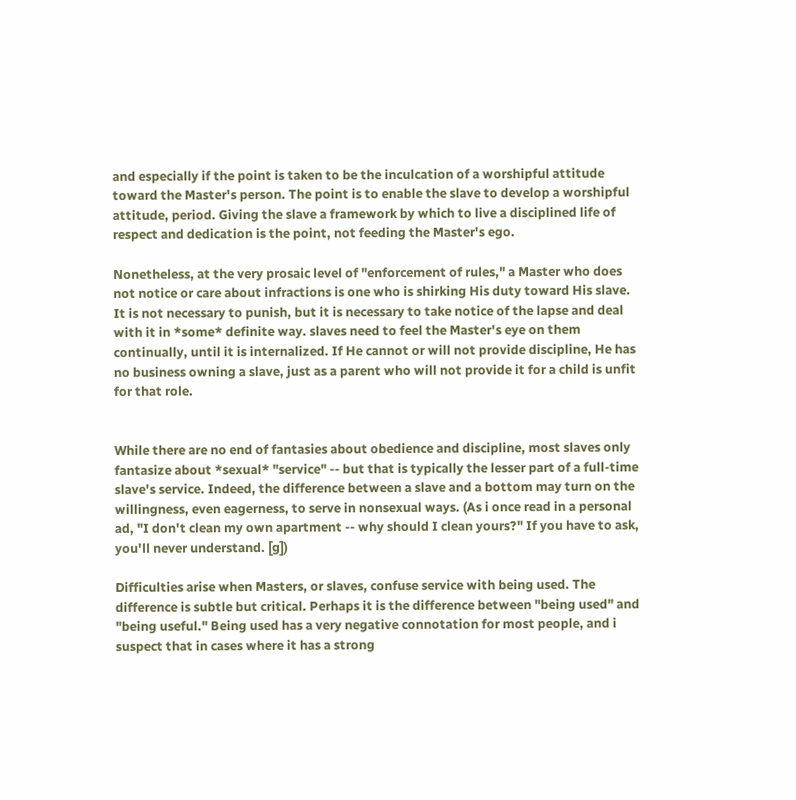and especially if the point is taken to be the inculcation of a worshipful attitude toward the Master's person. The point is to enable the slave to develop a worshipful attitude, period. Giving the slave a framework by which to live a disciplined life of respect and dedication is the point, not feeding the Master's ego.

Nonetheless, at the very prosaic level of "enforcement of rules," a Master who does not notice or care about infractions is one who is shirking His duty toward His slave. It is not necessary to punish, but it is necessary to take notice of the lapse and deal with it in *some* definite way. slaves need to feel the Master's eye on them continually, until it is internalized. If He cannot or will not provide discipline, He has no business owning a slave, just as a parent who will not provide it for a child is unfit for that role.


While there are no end of fantasies about obedience and discipline, most slaves only fantasize about *sexual* "service" -- but that is typically the lesser part of a full-time slave's service. Indeed, the difference between a slave and a bottom may turn on the willingness, even eagerness, to serve in nonsexual ways. (As i once read in a personal ad, "I don't clean my own apartment -- why should I clean yours?" If you have to ask, you'll never understand. [g])

Difficulties arise when Masters, or slaves, confuse service with being used. The difference is subtle but critical. Perhaps it is the difference between "being used" and "being useful." Being used has a very negative connotation for most people, and i suspect that in cases where it has a strong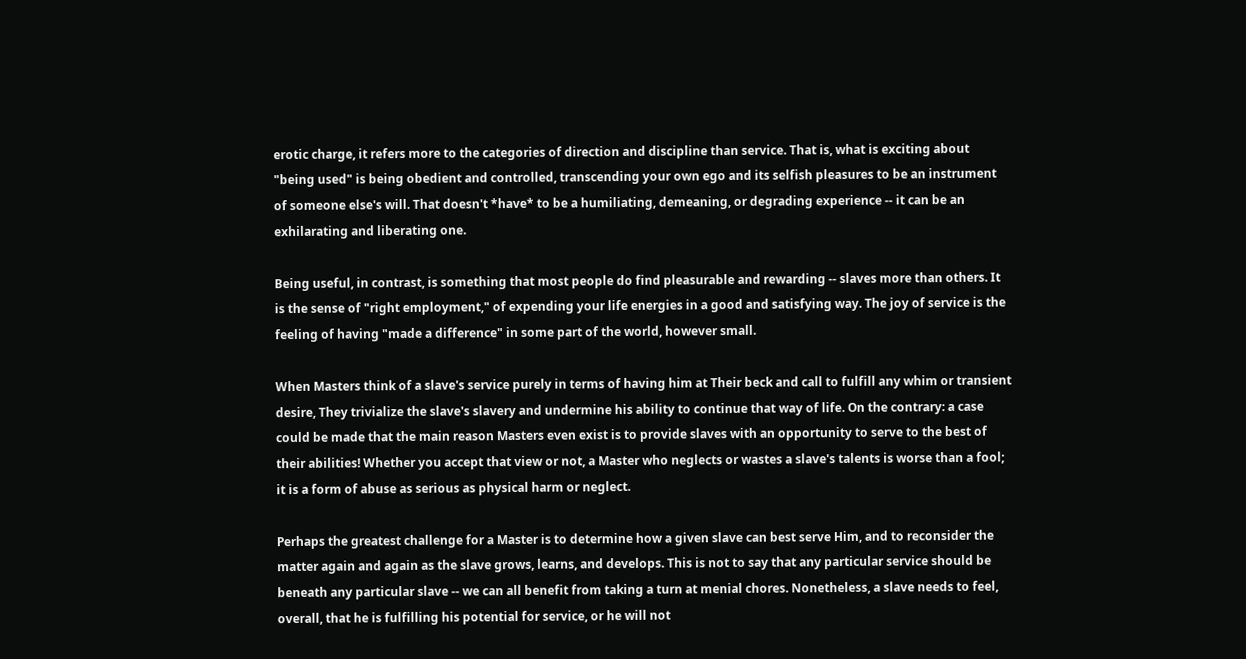erotic charge, it refers more to the categories of direction and discipline than service. That is, what is exciting about "being used" is being obedient and controlled, transcending your own ego and its selfish pleasures to be an instrument of someone else's will. That doesn't *have* to be a humiliating, demeaning, or degrading experience -- it can be an exhilarating and liberating one.

Being useful, in contrast, is something that most people do find pleasurable and rewarding -- slaves more than others. It is the sense of "right employment," of expending your life energies in a good and satisfying way. The joy of service is the feeling of having "made a difference" in some part of the world, however small.

When Masters think of a slave's service purely in terms of having him at Their beck and call to fulfill any whim or transient desire, They trivialize the slave's slavery and undermine his ability to continue that way of life. On the contrary: a case could be made that the main reason Masters even exist is to provide slaves with an opportunity to serve to the best of their abilities! Whether you accept that view or not, a Master who neglects or wastes a slave's talents is worse than a fool; it is a form of abuse as serious as physical harm or neglect.

Perhaps the greatest challenge for a Master is to determine how a given slave can best serve Him, and to reconsider the matter again and again as the slave grows, learns, and develops. This is not to say that any particular service should be beneath any particular slave -- we can all benefit from taking a turn at menial chores. Nonetheless, a slave needs to feel, overall, that he is fulfilling his potential for service, or he will not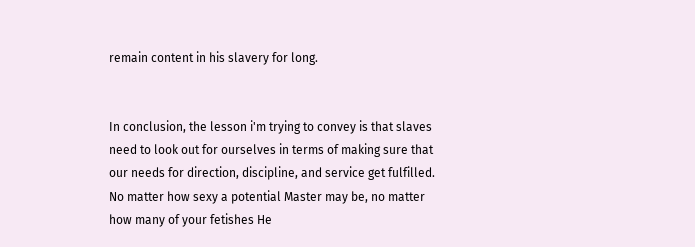remain content in his slavery for long.


In conclusion, the lesson i'm trying to convey is that slaves need to look out for ourselves in terms of making sure that our needs for direction, discipline, and service get fulfilled. No matter how sexy a potential Master may be, no matter how many of your fetishes He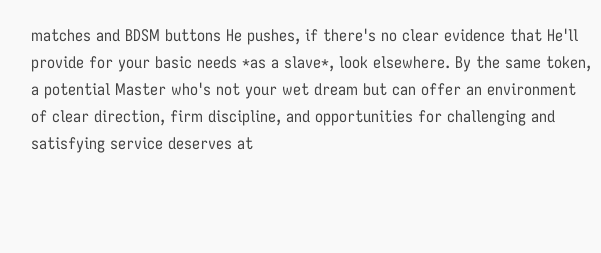matches and BDSM buttons He pushes, if there's no clear evidence that He'll provide for your basic needs *as a slave*, look elsewhere. By the same token, a potential Master who's not your wet dream but can offer an environment of clear direction, firm discipline, and opportunities for challenging and satisfying service deserves at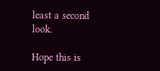least a second look.

Hope this is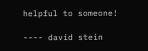helpful to someone!

---- david stein